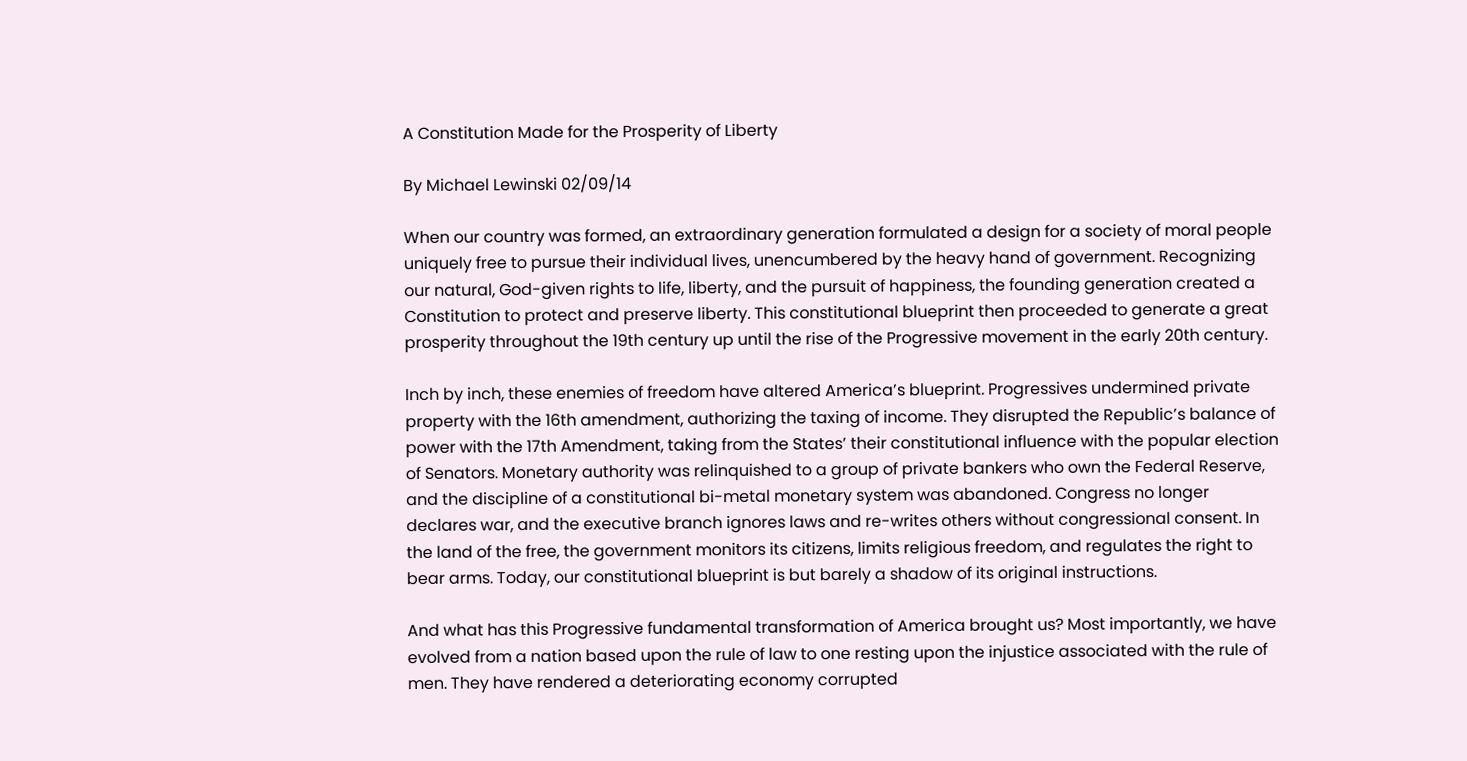A Constitution Made for the Prosperity of Liberty

By Michael Lewinski 02/09/14

When our country was formed, an extraordinary generation formulated a design for a society of moral people uniquely free to pursue their individual lives, unencumbered by the heavy hand of government. Recognizing our natural, God-given rights to life, liberty, and the pursuit of happiness, the founding generation created a Constitution to protect and preserve liberty. This constitutional blueprint then proceeded to generate a great prosperity throughout the 19th century up until the rise of the Progressive movement in the early 20th century.

Inch by inch, these enemies of freedom have altered America’s blueprint. Progressives undermined private property with the 16th amendment, authorizing the taxing of income. They disrupted the Republic’s balance of power with the 17th Amendment, taking from the States’ their constitutional influence with the popular election of Senators. Monetary authority was relinquished to a group of private bankers who own the Federal Reserve, and the discipline of a constitutional bi-metal monetary system was abandoned. Congress no longer declares war, and the executive branch ignores laws and re-writes others without congressional consent. In the land of the free, the government monitors its citizens, limits religious freedom, and regulates the right to bear arms. Today, our constitutional blueprint is but barely a shadow of its original instructions.

And what has this Progressive fundamental transformation of America brought us? Most importantly, we have evolved from a nation based upon the rule of law to one resting upon the injustice associated with the rule of men. They have rendered a deteriorating economy corrupted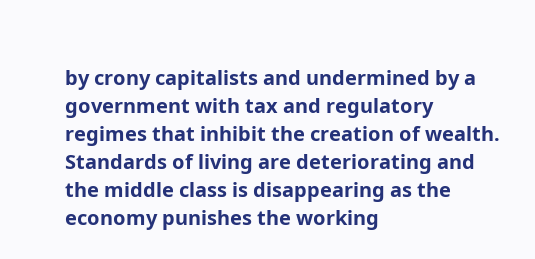by crony capitalists and undermined by a government with tax and regulatory regimes that inhibit the creation of wealth. Standards of living are deteriorating and the middle class is disappearing as the economy punishes the working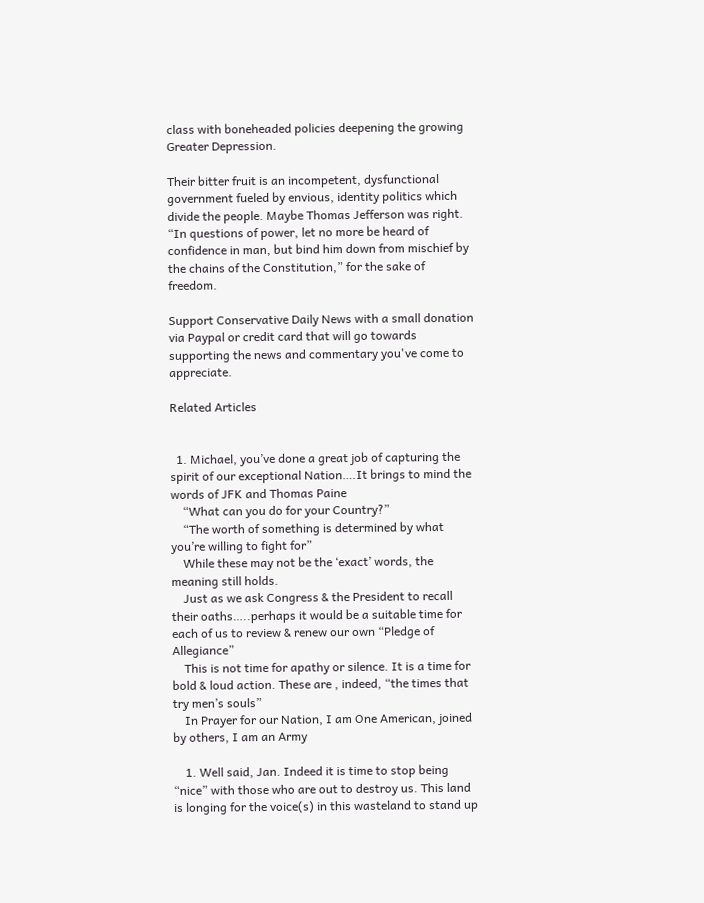class with boneheaded policies deepening the growing Greater Depression.

Their bitter fruit is an incompetent, dysfunctional government fueled by envious, identity politics which divide the people. Maybe Thomas Jefferson was right. “In questions of power, let no more be heard of confidence in man, but bind him down from mischief by the chains of the Constitution,” for the sake of freedom.

Support Conservative Daily News with a small donation via Paypal or credit card that will go towards supporting the news and commentary you've come to appreciate.

Related Articles


  1. Michael, you’ve done a great job of capturing the spirit of our exceptional Nation….It brings to mind the words of JFK and Thomas Paine
    “What can you do for your Country?”
    “The worth of something is determined by what you’re willing to fight for”
    While these may not be the ‘exact’ words, the meaning still holds.
    Just as we ask Congress & the President to recall their oaths…..perhaps it would be a suitable time for each of us to review & renew our own “Pledge of Allegiance”
    This is not time for apathy or silence. It is a time for bold & loud action. These are , indeed, “the times that try men’s souls”
    In Prayer for our Nation, I am One American, joined by others, I am an Army

    1. Well said, Jan. Indeed it is time to stop being “nice” with those who are out to destroy us. This land is longing for the voice(s) in this wasteland to stand up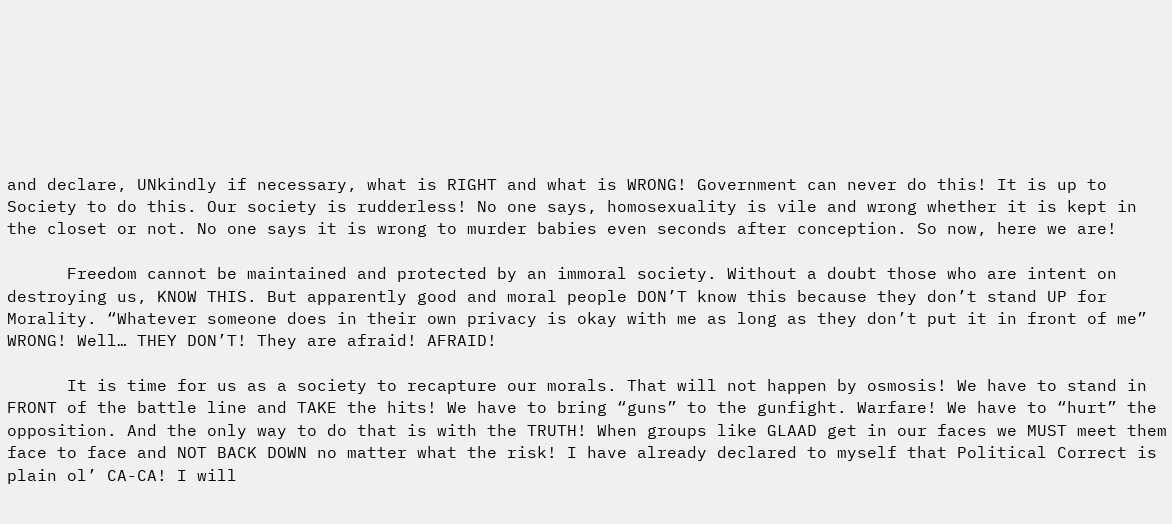and declare, UNkindly if necessary, what is RIGHT and what is WRONG! Government can never do this! It is up to Society to do this. Our society is rudderless! No one says, homosexuality is vile and wrong whether it is kept in the closet or not. No one says it is wrong to murder babies even seconds after conception. So now, here we are!

      Freedom cannot be maintained and protected by an immoral society. Without a doubt those who are intent on destroying us, KNOW THIS. But apparently good and moral people DON’T know this because they don’t stand UP for Morality. “Whatever someone does in their own privacy is okay with me as long as they don’t put it in front of me” WRONG! Well… THEY DON’T! They are afraid! AFRAID!

      It is time for us as a society to recapture our morals. That will not happen by osmosis! We have to stand in FRONT of the battle line and TAKE the hits! We have to bring “guns” to the gunfight. Warfare! We have to “hurt” the opposition. And the only way to do that is with the TRUTH! When groups like GLAAD get in our faces we MUST meet them face to face and NOT BACK DOWN no matter what the risk! I have already declared to myself that Political Correct is plain ol’ CA-CA! I will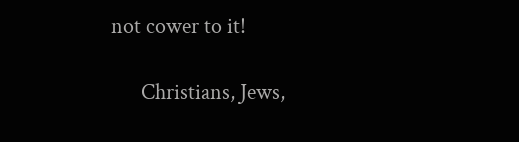not cower to it!

      Christians, Jews,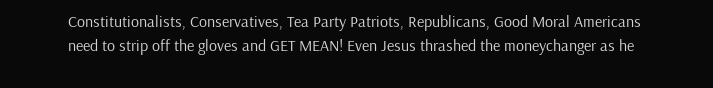Constitutionalists, Conservatives, Tea Party Patriots, Republicans, Good Moral Americans need to strip off the gloves and GET MEAN! Even Jesus thrashed the moneychanger as he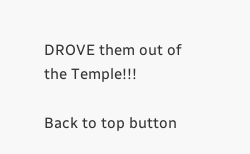DROVE them out of the Temple!!!

Back to top button